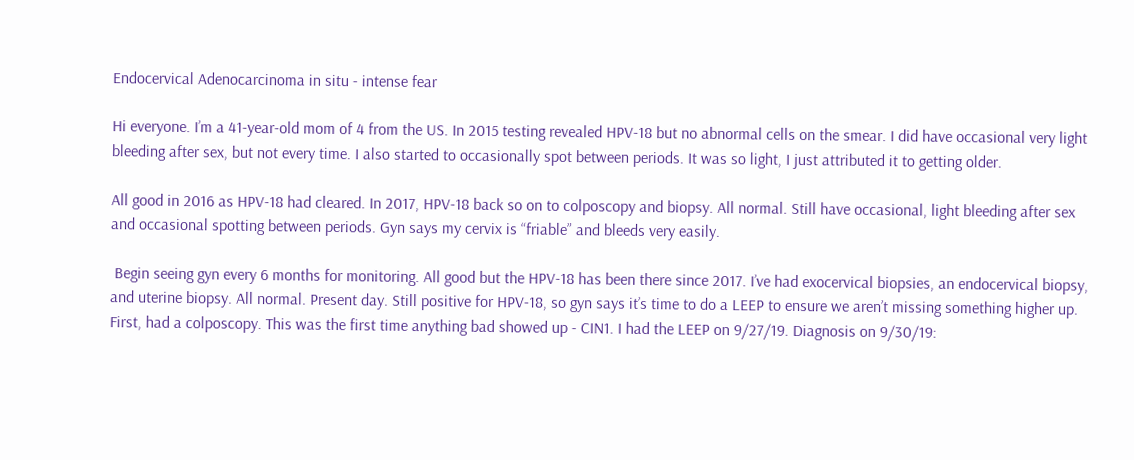Endocervical Adenocarcinoma in situ - intense fear

Hi everyone. I’m a 41-year-old mom of 4 from the US. In 2015 testing revealed HPV-18 but no abnormal cells on the smear. I did have occasional very light bleeding after sex, but not every time. I also started to occasionally spot between periods. It was so light, I just attributed it to getting older.

All good in 2016 as HPV-18 had cleared. In 2017, HPV-18 back so on to colposcopy and biopsy. All normal. Still have occasional, light bleeding after sex and occasional spotting between periods. Gyn says my cervix is “friable” and bleeds very easily.

 Begin seeing gyn every 6 months for monitoring. All good but the HPV-18 has been there since 2017. I’ve had exocervical biopsies, an endocervical biopsy, and uterine biopsy. All normal. Present day. Still positive for HPV-18, so gyn says it’s time to do a LEEP to ensure we aren’t missing something higher up. First, had a colposcopy. This was the first time anything bad showed up - CIN1. I had the LEEP on 9/27/19. Diagnosis on 9/30/19: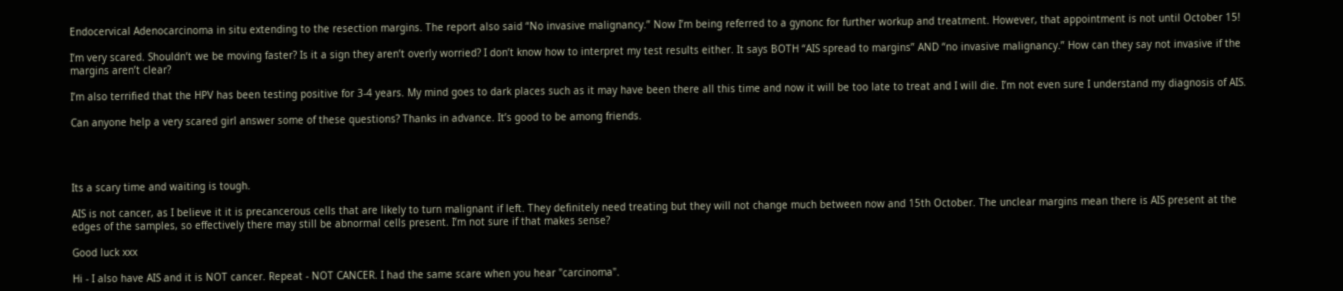Endocervical Adenocarcinoma in situ extending to the resection margins. The report also said “No invasive malignancy.” Now I’m being referred to a gynonc for further workup and treatment. However, that appointment is not until October 15!

I’m very scared. Shouldn’t we be moving faster? Is it a sign they aren’t overly worried? I don’t know how to interpret my test results either. It says BOTH “AIS spread to margins” AND “no invasive malignancy.” How can they say not invasive if the margins aren’t clear?

I’m also terrified that the HPV has been testing positive for 3-4 years. My mind goes to dark places such as it may have been there all this time and now it will be too late to treat and I will die. I’m not even sure I understand my diagnosis of AIS.

Can anyone help a very scared girl answer some of these questions? Thanks in advance. It’s good to be among friends.




Its a scary time and waiting is tough.

AIS is not cancer, as I believe it it is precancerous cells that are likely to turn malignant if left. They definitely need treating but they will not change much between now and 15th October. The unclear margins mean there is AIS present at the edges of the samples, so effectively there may still be abnormal cells present. I’m not sure if that makes sense?

Good luck xxx

Hi - I also have AIS and it is NOT cancer. Repeat - NOT CANCER. I had the same scare when you hear "carcinoma".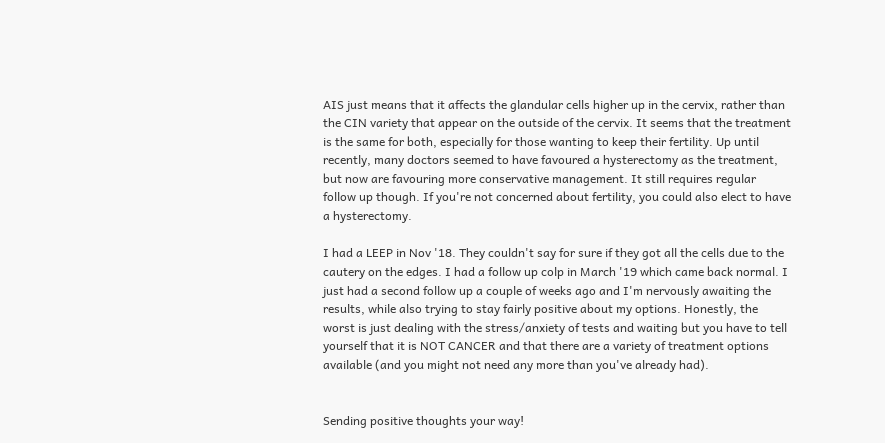AIS just means that it affects the glandular cells higher up in the cervix, rather than the CIN variety that appear on the outside of the cervix. It seems that the treatment is the same for both, especially for those wanting to keep their fertility. Up until recently, many doctors seemed to have favoured a hysterectomy as the treatment, but now are favouring more conservative management. It still requires regular follow up though. If you're not concerned about fertility, you could also elect to have a hysterectomy.

I had a LEEP in Nov '18. They couldn't say for sure if they got all the cells due to the cautery on the edges. I had a follow up colp in March '19 which came back normal. I just had a second follow up a couple of weeks ago and I'm nervously awaiting the results, while also trying to stay fairly positive about my options. Honestly, the worst is just dealing with the stress/anxiety of tests and waiting but you have to tell yourself that it is NOT CANCER and that there are a variety of treatment options available (and you might not need any more than you've already had).


Sending positive thoughts your way!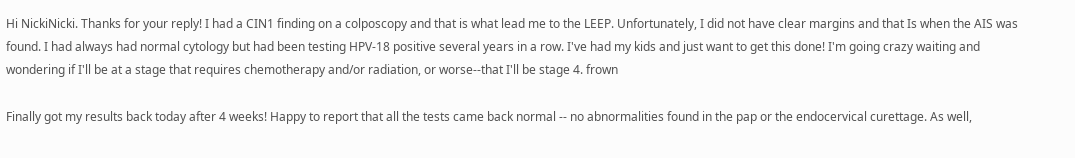Hi NickiNicki. Thanks for your reply! I had a CIN1 finding on a colposcopy and that is what lead me to the LEEP. Unfortunately, I did not have clear margins and that Is when the AIS was found. I had always had normal cytology but had been testing HPV-18 positive several years in a row. I've had my kids and just want to get this done! I'm going crazy waiting and wondering if I'll be at a stage that requires chemotherapy and/or radiation, or worse--that I'll be stage 4. frown

Finally got my results back today after 4 weeks! Happy to report that all the tests came back normal -- no abnormalities found in the pap or the endocervical curettage. As well,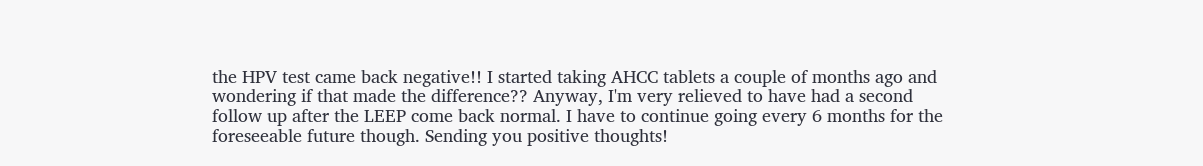the HPV test came back negative!! I started taking AHCC tablets a couple of months ago and wondering if that made the difference?? Anyway, I'm very relieved to have had a second follow up after the LEEP come back normal. I have to continue going every 6 months for the foreseeable future though. Sending you positive thoughts!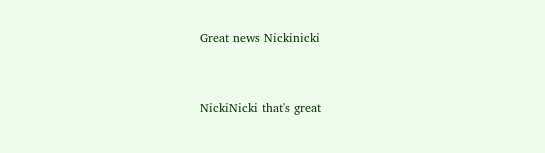Great news Nickinicki


NickiNicki that's great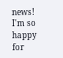news! I'm so happy for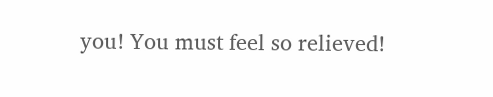you! You must feel so relieved!